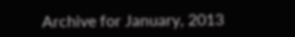Archive for January, 2013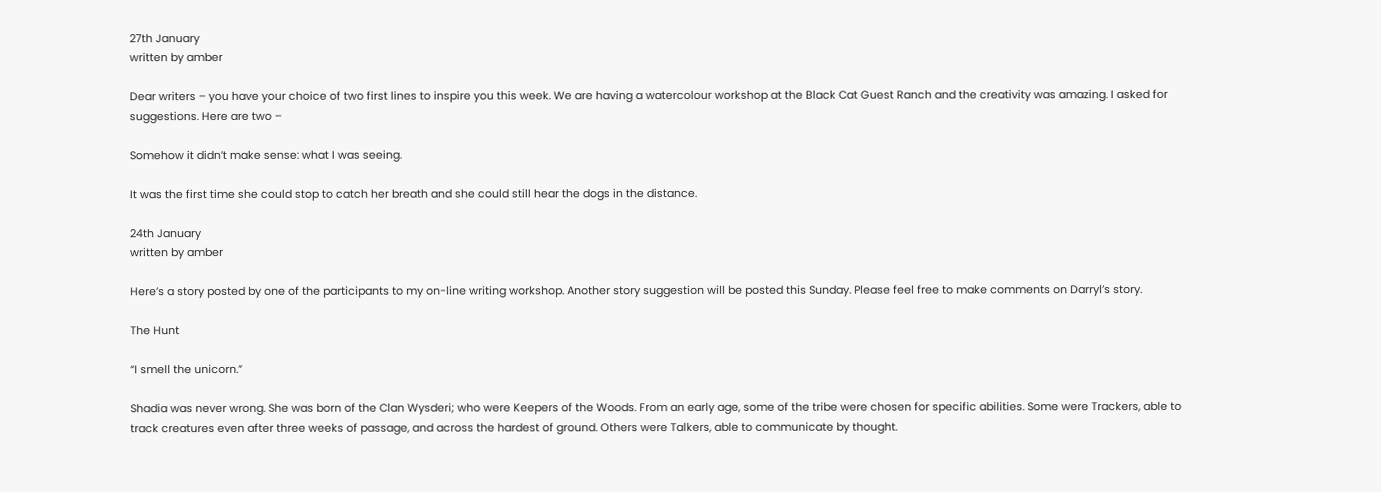27th January
written by amber

Dear writers – you have your choice of two first lines to inspire you this week. We are having a watercolour workshop at the Black Cat Guest Ranch and the creativity was amazing. I asked for suggestions. Here are two –

Somehow it didn’t make sense: what I was seeing.

It was the first time she could stop to catch her breath and she could still hear the dogs in the distance.

24th January
written by amber

Here’s a story posted by one of the participants to my on-line writing workshop. Another story suggestion will be posted this Sunday. Please feel free to make comments on Darryl’s story.

The Hunt

“I smell the unicorn.”

Shadia was never wrong. She was born of the Clan Wysderi; who were Keepers of the Woods. From an early age, some of the tribe were chosen for specific abilities. Some were Trackers, able to track creatures even after three weeks of passage, and across the hardest of ground. Others were Talkers, able to communicate by thought.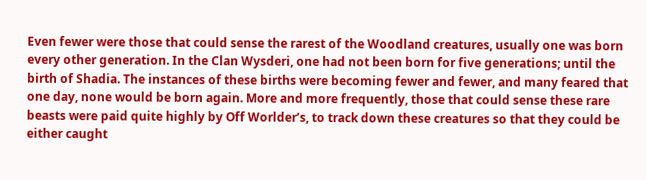Even fewer were those that could sense the rarest of the Woodland creatures, usually one was born every other generation. In the Clan Wysderi, one had not been born for five generations; until the birth of Shadia. The instances of these births were becoming fewer and fewer, and many feared that one day, none would be born again. More and more frequently, those that could sense these rare beasts were paid quite highly by Off Worlder’s, to track down these creatures so that they could be either caught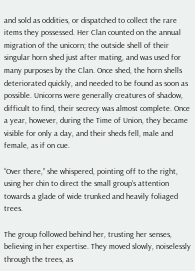and sold as oddities, or dispatched to collect the rare items they possessed. Her Clan counted on the annual migration of the unicorn; the outside shell of their singular horn shed just after mating, and was used for many purposes by the Clan. Once shed, the horn shells deteriorated quickly, and needed to be found as soon as possible. Unicorns were generally creatures of shadow, difficult to find, their secrecy was almost complete. Once a year, however, during the Time of Union, they became visible for only a day, and their sheds fell, male and female, as if on cue.

“Over there,” she whispered, pointing off to the right, using her chin to direct the small group’s attention towards a glade of wide trunked and heavily foliaged trees.

The group followed behind her, trusting her senses, believing in her expertise. They moved slowly, noiselessly through the trees, as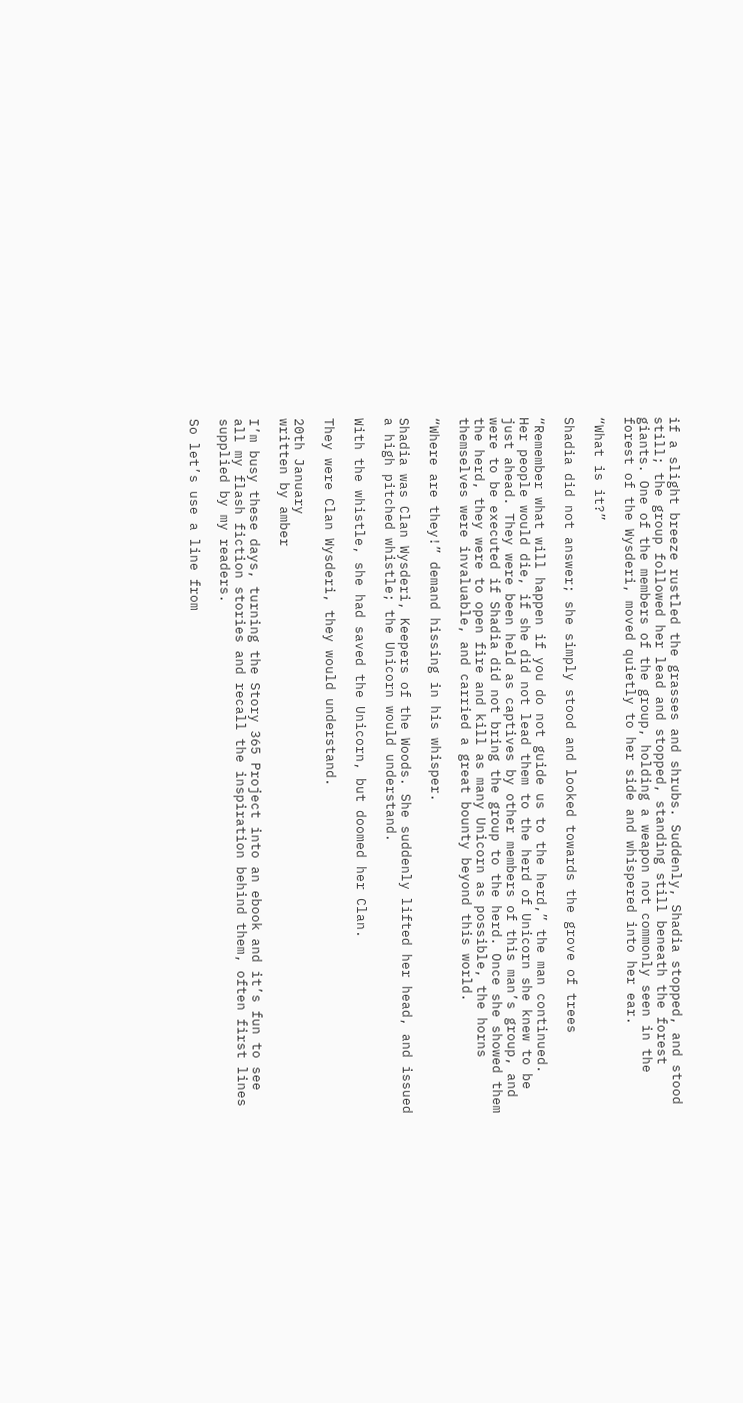if a slight breeze rustled the grasses and shrubs. Suddenly, Shadia stopped, and stood still; the group followed her lead and stopped, standing still beneath the forest giants. One of the members of the group, holding a weapon not commonly seen in the forest of the Wysderi, moved quietly to her side and whispered into her ear.

“What is it?”

Shadia did not answer; she simply stood and looked towards the grove of trees

“Remember what will happen if you do not guide us to the herd,” the man continued.
Her people would die, if she did not lead them to the herd of Unicorn she knew to be just ahead. They were been held as captives by other members of this man’s group, and were to be executed if Shadia did not bring the group to the herd. Once she showed them the herd, they were to open fire and kill as many Unicorn as possible, the horns themselves were invaluable, and carried a great bounty beyond this world.

“Where are they!” demand hissing in his whisper.

Shadia was Clan Wysderi, Keepers of the Woods. She suddenly lifted her head, and issued a high pitched whistle; the Unicorn would understand.

With the whistle, she had saved the Unicorn, but doomed her Clan.

They were Clan Wysderi, they would understand.

20th January
written by amber

I’m busy these days, turning the Story 365 Project into an ebook and it’s fun to see all my flash fiction stories and recall the inspiration behind them, often first lines supplied by my readers.

So let’s use a line from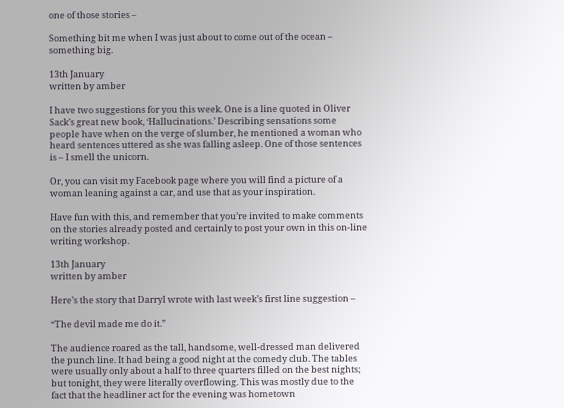one of those stories –

Something bit me when I was just about to come out of the ocean – something big.

13th January
written by amber

I have two suggestions for you this week. One is a line quoted in Oliver Sack’s great new book, ‘Hallucinations.’ Describing sensations some people have when on the verge of slumber, he mentioned a woman who heard sentences uttered as she was falling asleep. One of those sentences is – I smell the unicorn.

Or, you can visit my Facebook page where you will find a picture of a woman leaning against a car, and use that as your inspiration.

Have fun with this, and remember that you’re invited to make comments on the stories already posted and certainly to post your own in this on-line writing workshop.

13th January
written by amber

Here’s the story that Darryl wrote with last week’s first line suggestion –

“The devil made me do it.”

The audience roared as the tall, handsome, well-dressed man delivered the punch line. It had being a good night at the comedy club. The tables were usually only about a half to three quarters filled on the best nights; but tonight, they were literally overflowing. This was mostly due to the fact that the headliner act for the evening was hometown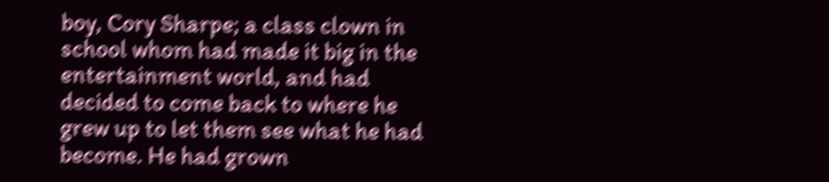boy, Cory Sharpe; a class clown in school whom had made it big in the entertainment world, and had decided to come back to where he grew up to let them see what he had become. He had grown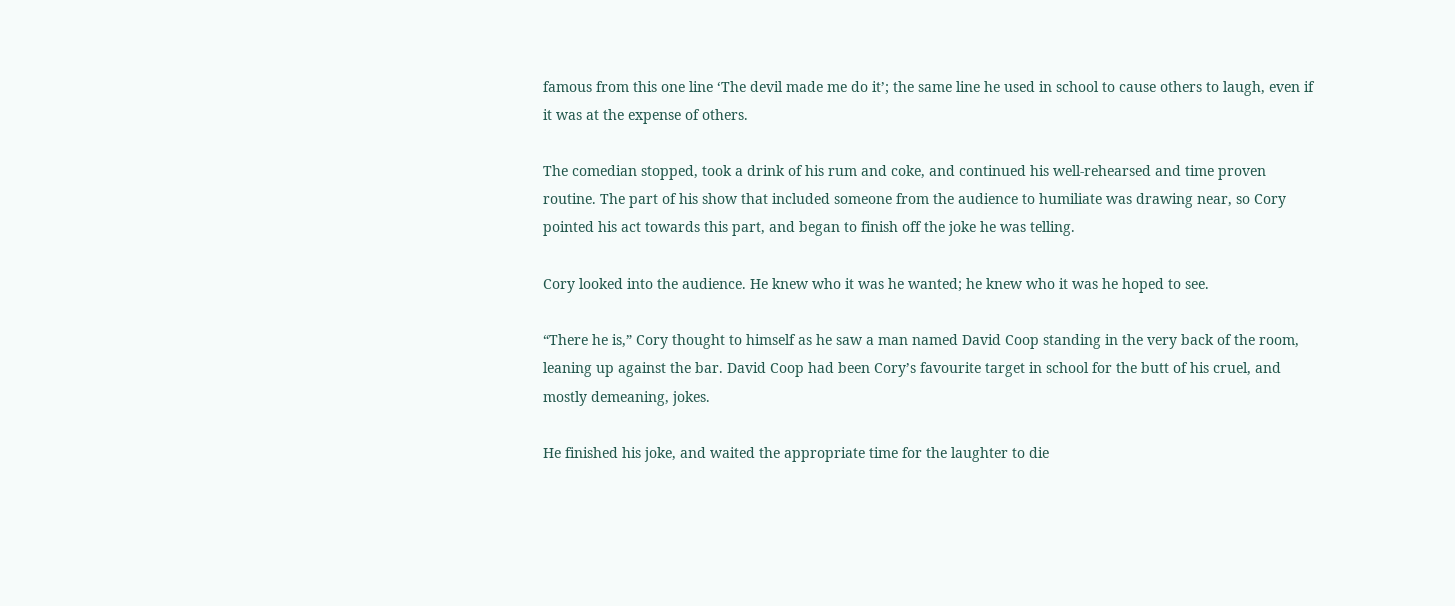famous from this one line ‘The devil made me do it’; the same line he used in school to cause others to laugh, even if it was at the expense of others.

The comedian stopped, took a drink of his rum and coke, and continued his well-rehearsed and time proven routine. The part of his show that included someone from the audience to humiliate was drawing near, so Cory pointed his act towards this part, and began to finish off the joke he was telling.

Cory looked into the audience. He knew who it was he wanted; he knew who it was he hoped to see.

“There he is,” Cory thought to himself as he saw a man named David Coop standing in the very back of the room, leaning up against the bar. David Coop had been Cory’s favourite target in school for the butt of his cruel, and mostly demeaning, jokes.

He finished his joke, and waited the appropriate time for the laughter to die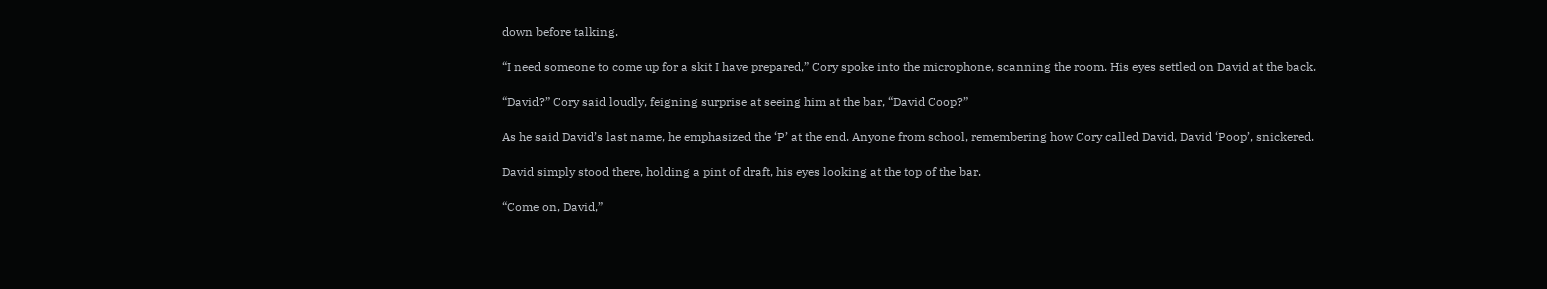down before talking.

“I need someone to come up for a skit I have prepared,” Cory spoke into the microphone, scanning the room. His eyes settled on David at the back.

“David?” Cory said loudly, feigning surprise at seeing him at the bar, “David Coop?”

As he said David’s last name, he emphasized the ‘P’ at the end. Anyone from school, remembering how Cory called David, David ‘Poop’, snickered.

David simply stood there, holding a pint of draft, his eyes looking at the top of the bar.

“Come on, David,”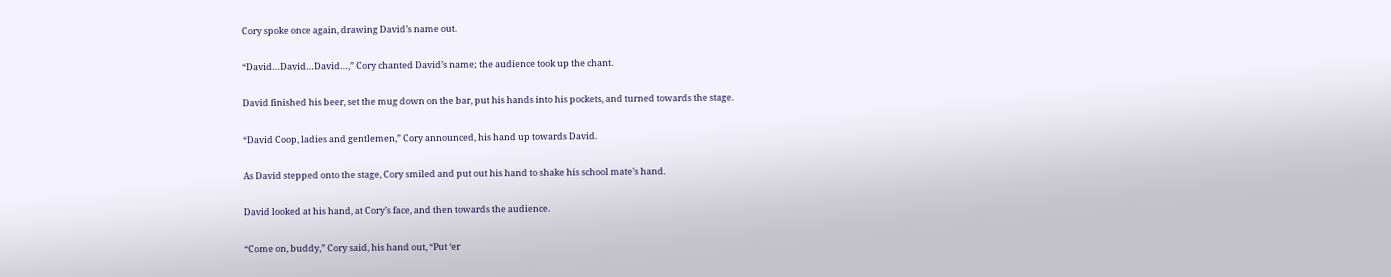Cory spoke once again, drawing David’s name out.

“David…David…David…,” Cory chanted David’s name; the audience took up the chant.

David finished his beer, set the mug down on the bar, put his hands into his pockets, and turned towards the stage.

“David Coop, ladies and gentlemen,” Cory announced, his hand up towards David.

As David stepped onto the stage, Cory smiled and put out his hand to shake his school mate’s hand.

David looked at his hand, at Cory’s face, and then towards the audience.

“Come on, buddy,” Cory said, his hand out, “Put ‘er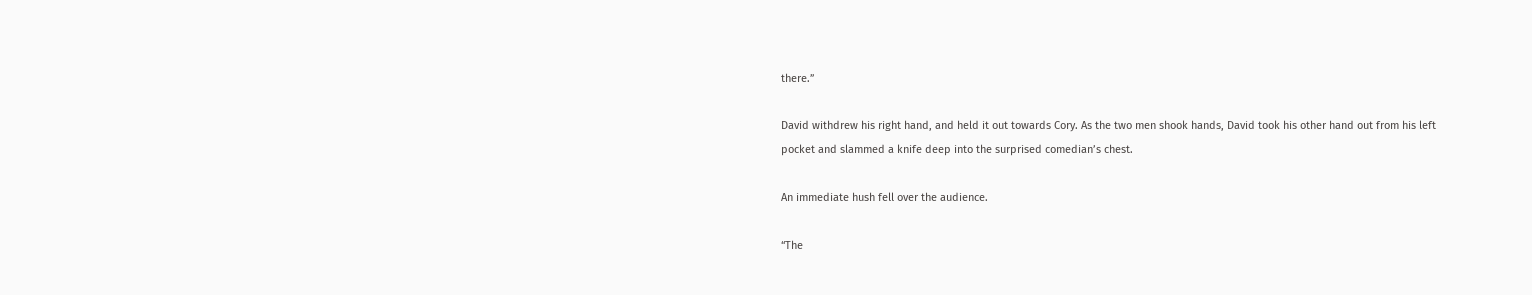there.”

David withdrew his right hand, and held it out towards Cory. As the two men shook hands, David took his other hand out from his left pocket and slammed a knife deep into the surprised comedian’s chest.

An immediate hush fell over the audience.

“The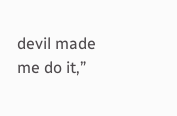devil made me do it,”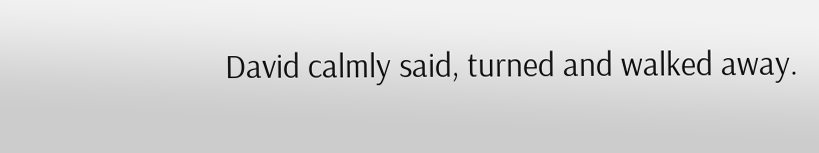David calmly said, turned and walked away.